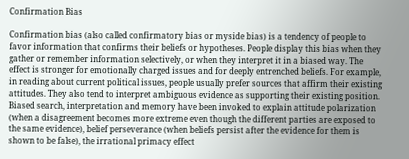Confirmation Bias

Confirmation bias (also called confirmatory bias or myside bias) is a tendency of people to favor information that confirms their beliefs or hypotheses. People display this bias when they gather or remember information selectively, or when they interpret it in a biased way. The effect is stronger for emotionally charged issues and for deeply entrenched beliefs. For example, in reading about current political issues, people usually prefer sources that affirm their existing attitudes. They also tend to interpret ambiguous evidence as supporting their existing position. Biased search, interpretation and memory have been invoked to explain attitude polarization (when a disagreement becomes more extreme even though the different parties are exposed to the same evidence), belief perseverance (when beliefs persist after the evidence for them is shown to be false), the irrational primacy effect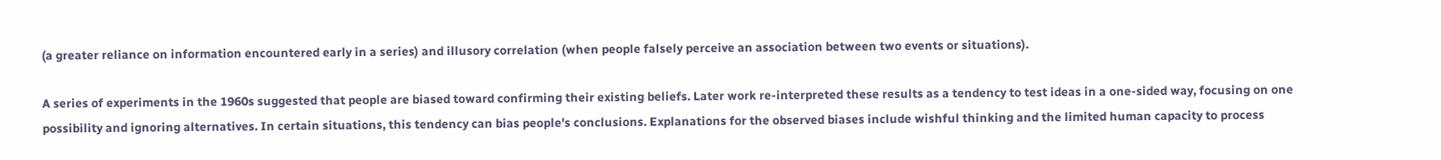(a greater reliance on information encountered early in a series) and illusory correlation (when people falsely perceive an association between two events or situations).

A series of experiments in the 1960s suggested that people are biased toward confirming their existing beliefs. Later work re-interpreted these results as a tendency to test ideas in a one-sided way, focusing on one possibility and ignoring alternatives. In certain situations, this tendency can bias people's conclusions. Explanations for the observed biases include wishful thinking and the limited human capacity to process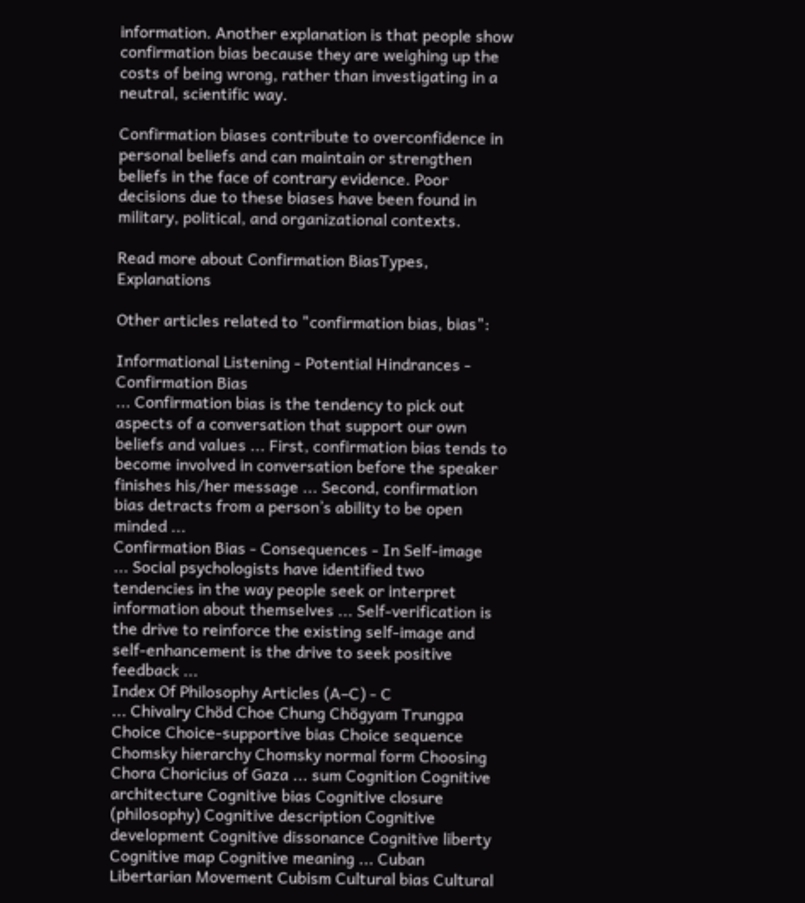information. Another explanation is that people show confirmation bias because they are weighing up the costs of being wrong, rather than investigating in a neutral, scientific way.

Confirmation biases contribute to overconfidence in personal beliefs and can maintain or strengthen beliefs in the face of contrary evidence. Poor decisions due to these biases have been found in military, political, and organizational contexts.

Read more about Confirmation BiasTypes, Explanations

Other articles related to "confirmation bias, bias":

Informational Listening - Potential Hindrances - Confirmation Bias
... Confirmation bias is the tendency to pick out aspects of a conversation that support our own beliefs and values ... First, confirmation bias tends to become involved in conversation before the speaker finishes his/her message ... Second, confirmation bias detracts from a person’s ability to be open minded ...
Confirmation Bias - Consequences - In Self-image
... Social psychologists have identified two tendencies in the way people seek or interpret information about themselves ... Self-verification is the drive to reinforce the existing self-image and self-enhancement is the drive to seek positive feedback ...
Index Of Philosophy Articles (A–C) - C
... Chivalry Chöd Choe Chung Chögyam Trungpa Choice Choice-supportive bias Choice sequence Chomsky hierarchy Chomsky normal form Choosing Chora Choricius of Gaza ... sum Cognition Cognitive architecture Cognitive bias Cognitive closure (philosophy) Cognitive description Cognitive development Cognitive dissonance Cognitive liberty Cognitive map Cognitive meaning ... Cuban Libertarian Movement Cubism Cultural bias Cultural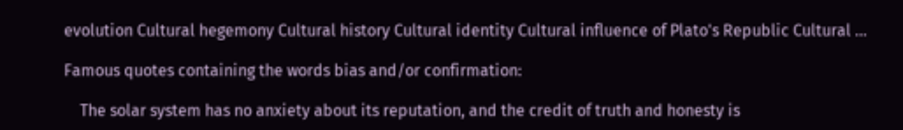evolution Cultural hegemony Cultural history Cultural identity Cultural influence of Plato's Republic Cultural ...

Famous quotes containing the words bias and/or confirmation:

    The solar system has no anxiety about its reputation, and the credit of truth and honesty is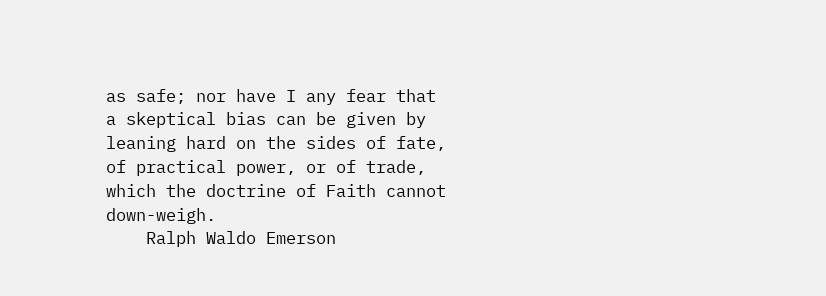as safe; nor have I any fear that a skeptical bias can be given by leaning hard on the sides of fate, of practical power, or of trade, which the doctrine of Faith cannot down-weigh.
    Ralph Waldo Emerson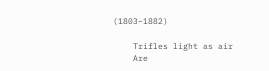(1803–1882)

    Trifles light as air
    Are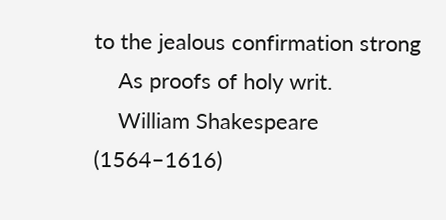to the jealous confirmation strong
    As proofs of holy writ.
    William Shakespeare (1564–1616)